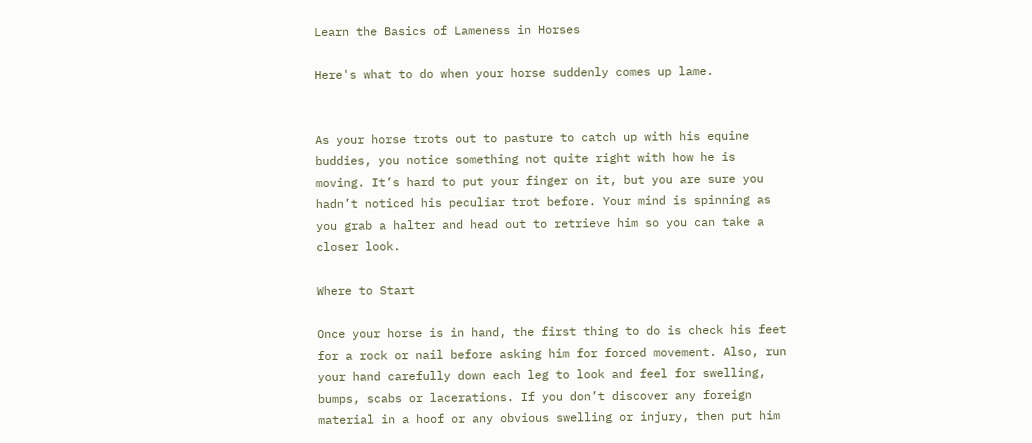Learn the Basics of Lameness in Horses

Here's what to do when your horse suddenly comes up lame.


As your horse trots out to pasture to catch up with his equine buddies, you notice something not quite right with how he is moving. It’s hard to put your finger on it, but you are sure you hadn’t noticed his peculiar trot before. Your mind is spinning as you grab a halter and head out to retrieve him so you can take a closer look.

Where to Start

Once your horse is in hand, the first thing to do is check his feet for a rock or nail before asking him for forced movement. Also, run your hand carefully down each leg to look and feel for swelling, bumps, scabs or lacerations. If you don’t discover any foreign material in a hoof or any obvious swelling or injury, then put him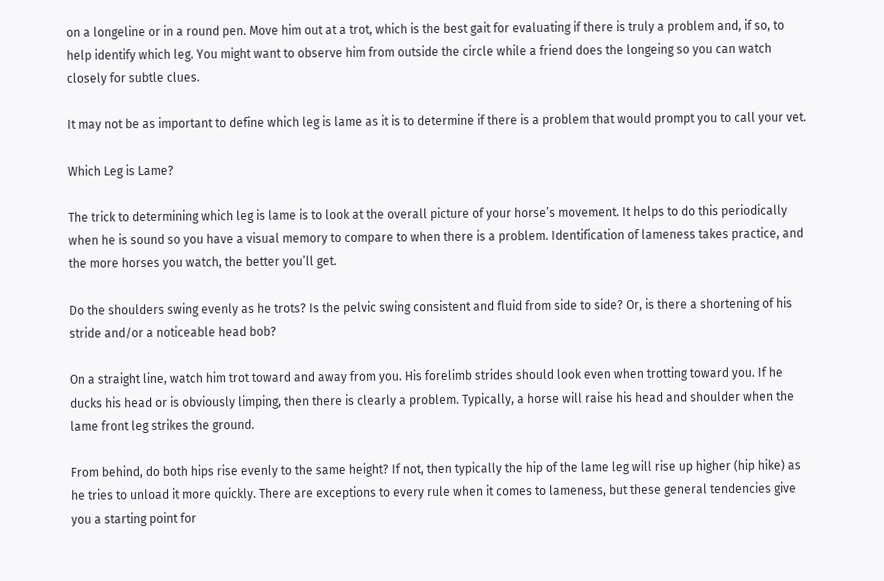on a longeline or in a round pen. Move him out at a trot, which is the best gait for evaluating if there is truly a problem and, if so, to help identify which leg. You might want to observe him from outside the circle while a friend does the longeing so you can watch closely for subtle clues.

It may not be as important to define which leg is lame as it is to determine if there is a problem that would prompt you to call your vet.

Which Leg is Lame?

The trick to determining which leg is lame is to look at the overall picture of your horse’s movement. It helps to do this periodically when he is sound so you have a visual memory to compare to when there is a problem. Identification of lameness takes practice, and the more horses you watch, the better you’ll get.

Do the shoulders swing evenly as he trots? Is the pelvic swing consistent and fluid from side to side? Or, is there a shortening of his stride and/or a noticeable head bob?

On a straight line, watch him trot toward and away from you. His forelimb strides should look even when trotting toward you. If he ducks his head or is obviously limping, then there is clearly a problem. Typically, a horse will raise his head and shoulder when the lame front leg strikes the ground.

From behind, do both hips rise evenly to the same height? If not, then typically the hip of the lame leg will rise up higher (hip hike) as he tries to unload it more quickly. There are exceptions to every rule when it comes to lameness, but these general tendencies give you a starting point for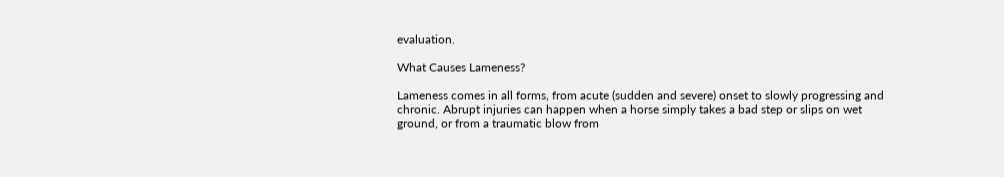evaluation.

What Causes Lameness?

Lameness comes in all forms, from acute (sudden and severe) onset to slowly progressing and chronic. Abrupt injuries can happen when a horse simply takes a bad step or slips on wet ground, or from a traumatic blow from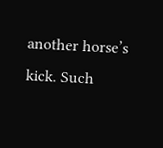another horse’s kick. Such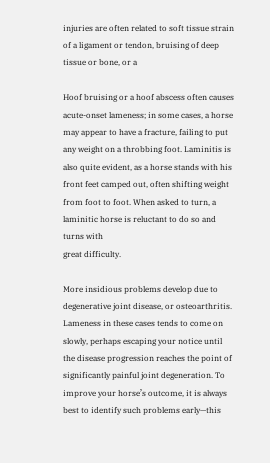injuries are often related to soft tissue strain of a ligament or tendon, bruising of deep tissue or bone, or a

Hoof bruising or a hoof abscess often causes acute-onset lameness; in some cases, a horse may appear to have a fracture, failing to put any weight on a throbbing foot. Laminitis is also quite evident, as a horse stands with his front feet camped out, often shifting weight from foot to foot. When asked to turn, a laminitic horse is reluctant to do so and turns with
great difficulty.

More insidious problems develop due to degenerative joint disease, or osteoarthritis. Lameness in these cases tends to come on slowly, perhaps escaping your notice until the disease progression reaches the point of significantly painful joint degeneration. To improve your horse’s outcome, it is always best to identify such problems early—this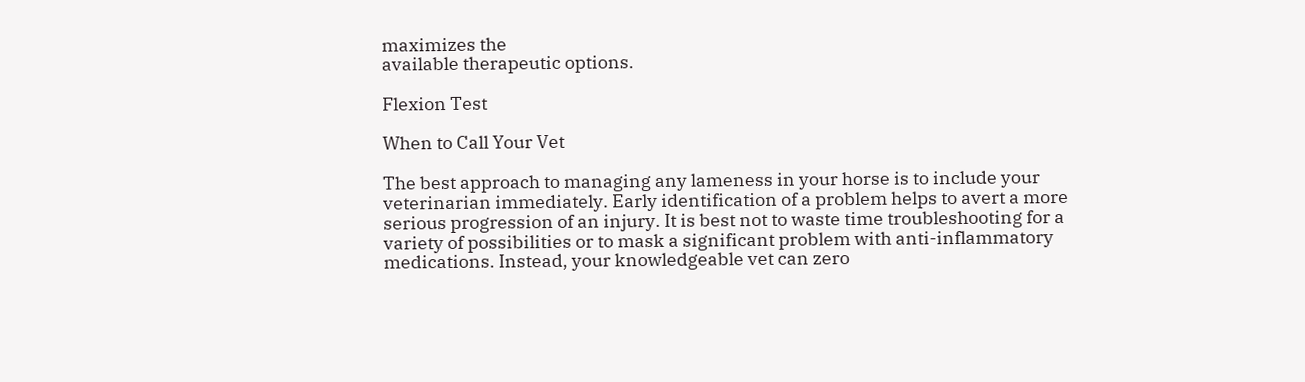maximizes the
available therapeutic options.

Flexion Test

When to Call Your Vet

The best approach to managing any lameness in your horse is to include your veterinarian immediately. Early identification of a problem helps to avert a more serious progression of an injury. It is best not to waste time troubleshooting for a variety of possibilities or to mask a significant problem with anti-inflammatory medications. Instead, your knowledgeable vet can zero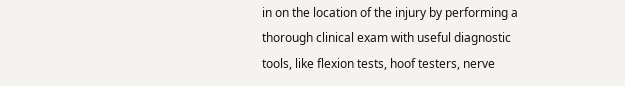in on the location of the injury by performing a thorough clinical exam with useful diagnostic tools, like flexion tests, hoof testers, nerve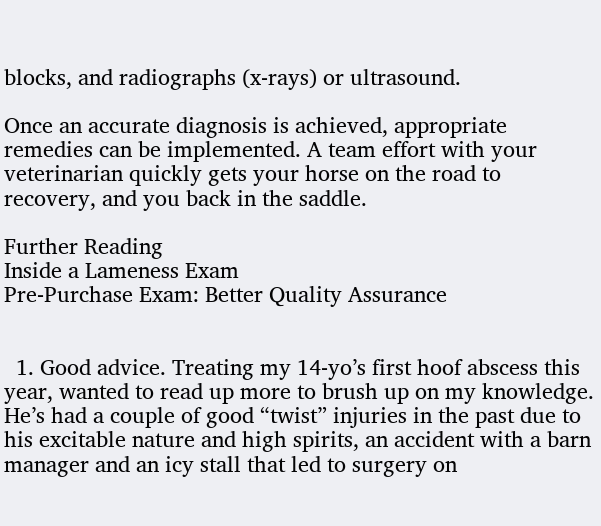blocks, and radiographs (x-rays) or ultrasound.

Once an accurate diagnosis is achieved, appropriate remedies can be implemented. A team effort with your veterinarian quickly gets your horse on the road to recovery, and you back in the saddle.

Further Reading
Inside a Lameness Exam
Pre-Purchase Exam: Better Quality Assurance


  1. Good advice. Treating my 14-yo’s first hoof abscess this year, wanted to read up more to brush up on my knowledge. He’s had a couple of good “twist” injuries in the past due to his excitable nature and high spirits, an accident with a barn manager and an icy stall that led to surgery on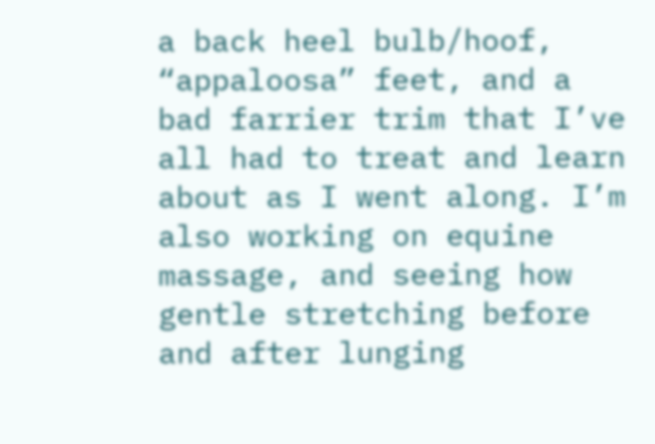a back heel bulb/hoof, “appaloosa” feet, and a bad farrier trim that I’ve all had to treat and learn about as I went along. I’m also working on equine massage, and seeing how gentle stretching before and after lunging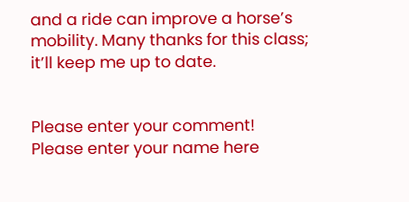and a ride can improve a horse’s mobility. Many thanks for this class; it’ll keep me up to date.


Please enter your comment!
Please enter your name here